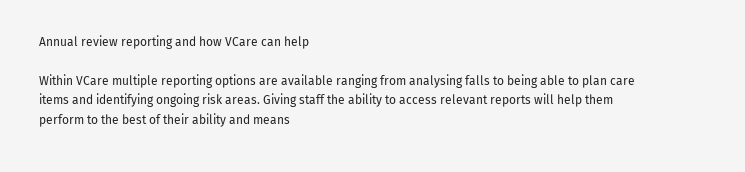Annual review reporting and how VCare can help

Within VCare multiple reporting options are available ranging from analysing falls to being able to plan care items and identifying ongoing risk areas. Giving staff the ability to access relevant reports will help them perform to the best of their ability and means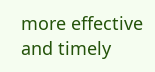more effective and timely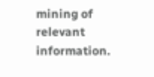mining of relevant information.